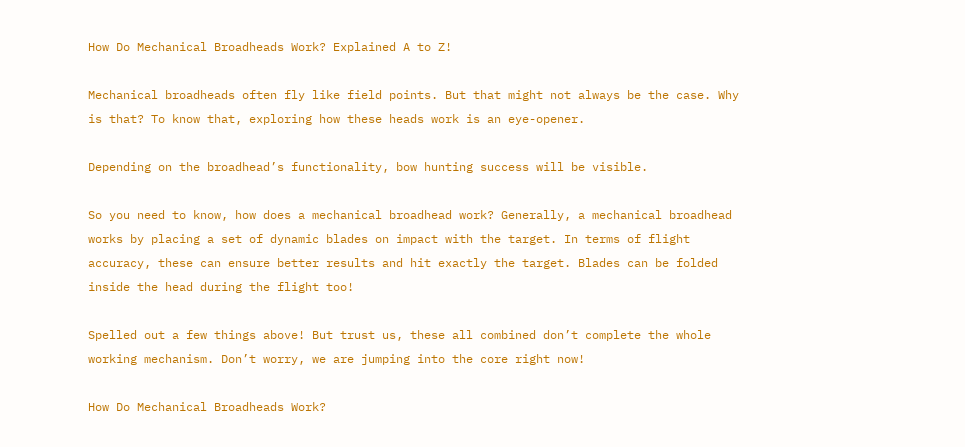How Do Mechanical Broadheads Work? Explained A to Z!

Mechanical broadheads often fly like field points. But that might not always be the case. Why is that? To know that, exploring how these heads work is an eye-opener.

Depending on the broadhead’s functionality, bow hunting success will be visible.

So you need to know, how does a mechanical broadhead work? Generally, a mechanical broadhead works by placing a set of dynamic blades on impact with the target. In terms of flight accuracy, these can ensure better results and hit exactly the target. Blades can be folded inside the head during the flight too!

Spelled out a few things above! But trust us, these all combined don’t complete the whole working mechanism. Don’t worry, we are jumping into the core right now!

How Do Mechanical Broadheads Work?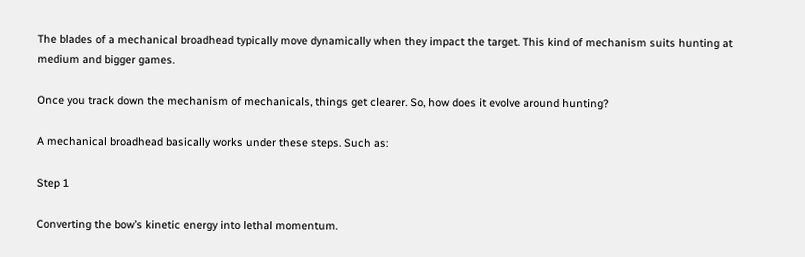The blades of a mechanical broadhead typically move dynamically when they impact the target. This kind of mechanism suits hunting at medium and bigger games.

Once you track down the mechanism of mechanicals, things get clearer. So, how does it evolve around hunting?

A mechanical broadhead basically works under these steps. Such as:

Step 1

Converting the bow’s kinetic energy into lethal momentum.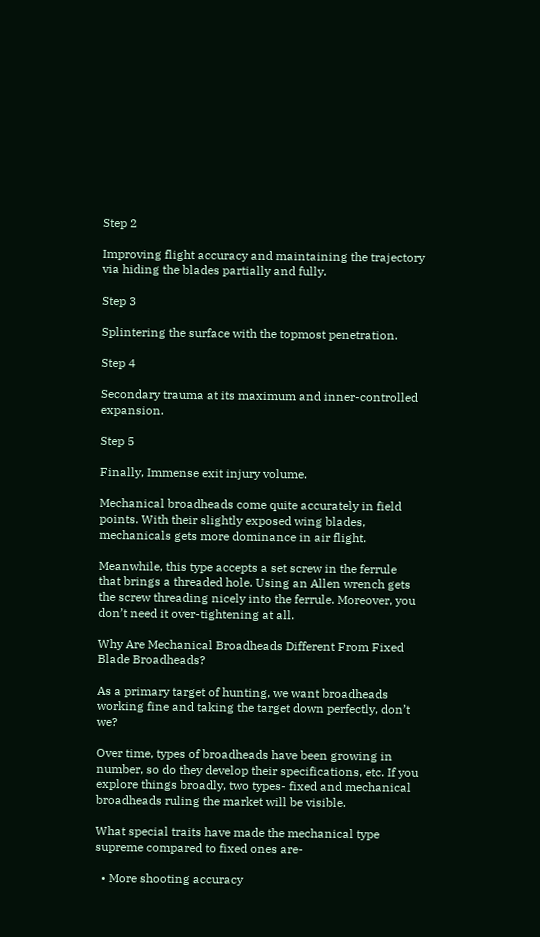Step 2

Improving flight accuracy and maintaining the trajectory via hiding the blades partially and fully.

Step 3

Splintering the surface with the topmost penetration.

Step 4

Secondary trauma at its maximum and inner-controlled expansion.

Step 5

Finally, Immense exit injury volume.

Mechanical broadheads come quite accurately in field points. With their slightly exposed wing blades, mechanicals gets more dominance in air flight.

Meanwhile, this type accepts a set screw in the ferrule that brings a threaded hole. Using an Allen wrench gets the screw threading nicely into the ferrule. Moreover, you don’t need it over-tightening at all.

Why Are Mechanical Broadheads Different From Fixed Blade Broadheads?

As a primary target of hunting, we want broadheads working fine and taking the target down perfectly, don’t we?

Over time, types of broadheads have been growing in number, so do they develop their specifications, etc. If you explore things broadly, two types- fixed and mechanical broadheads ruling the market will be visible.

What special traits have made the mechanical type supreme compared to fixed ones are-

  • More shooting accuracy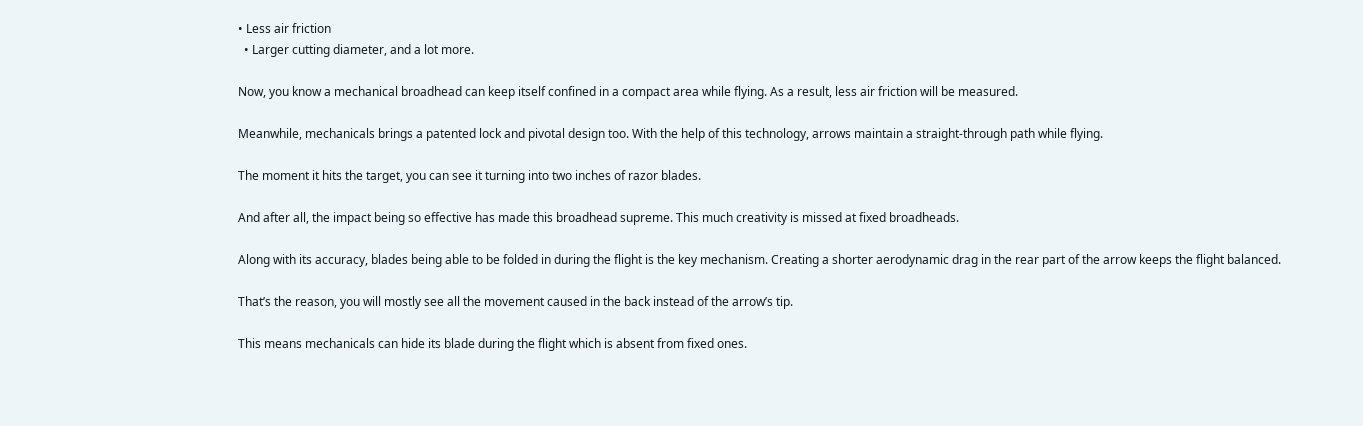• Less air friction
  • Larger cutting diameter, and a lot more.

Now, you know a mechanical broadhead can keep itself confined in a compact area while flying. As a result, less air friction will be measured.

Meanwhile, mechanicals brings a patented lock and pivotal design too. With the help of this technology, arrows maintain a straight-through path while flying.

The moment it hits the target, you can see it turning into two inches of razor blades.

And after all, the impact being so effective has made this broadhead supreme. This much creativity is missed at fixed broadheads.

Along with its accuracy, blades being able to be folded in during the flight is the key mechanism. Creating a shorter aerodynamic drag in the rear part of the arrow keeps the flight balanced.

That’s the reason, you will mostly see all the movement caused in the back instead of the arrow’s tip.

This means mechanicals can hide its blade during the flight which is absent from fixed ones.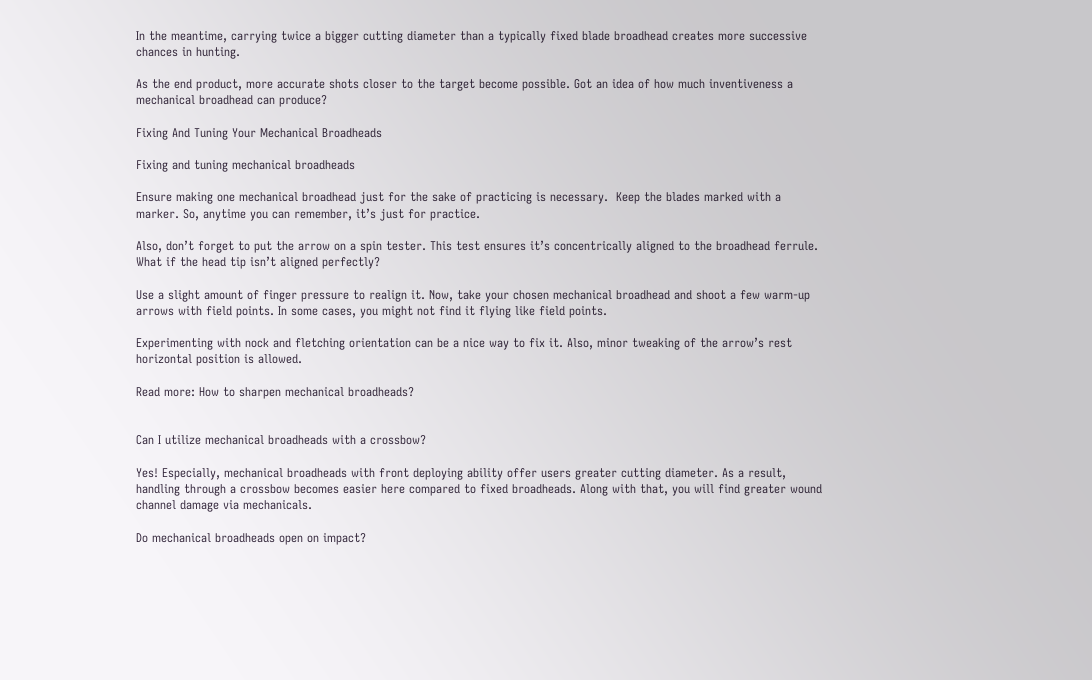In the meantime, carrying twice a bigger cutting diameter than a typically fixed blade broadhead creates more successive chances in hunting.

As the end product, more accurate shots closer to the target become possible. Got an idea of how much inventiveness a mechanical broadhead can produce?

Fixing And Tuning Your Mechanical Broadheads

Fixing and tuning mechanical broadheads

Ensure making one mechanical broadhead just for the sake of practicing is necessary.  Keep the blades marked with a marker. So, anytime you can remember, it’s just for practice.

Also, don’t forget to put the arrow on a spin tester. This test ensures it’s concentrically aligned to the broadhead ferrule. What if the head tip isn’t aligned perfectly?

Use a slight amount of finger pressure to realign it. Now, take your chosen mechanical broadhead and shoot a few warm-up arrows with field points. In some cases, you might not find it flying like field points.

Experimenting with nock and fletching orientation can be a nice way to fix it. Also, minor tweaking of the arrow’s rest horizontal position is allowed.

Read more: How to sharpen mechanical broadheads?


Can I utilize mechanical broadheads with a crossbow?

Yes! Especially, mechanical broadheads with front deploying ability offer users greater cutting diameter. As a result, handling through a crossbow becomes easier here compared to fixed broadheads. Along with that, you will find greater wound channel damage via mechanicals.

Do mechanical broadheads open on impact?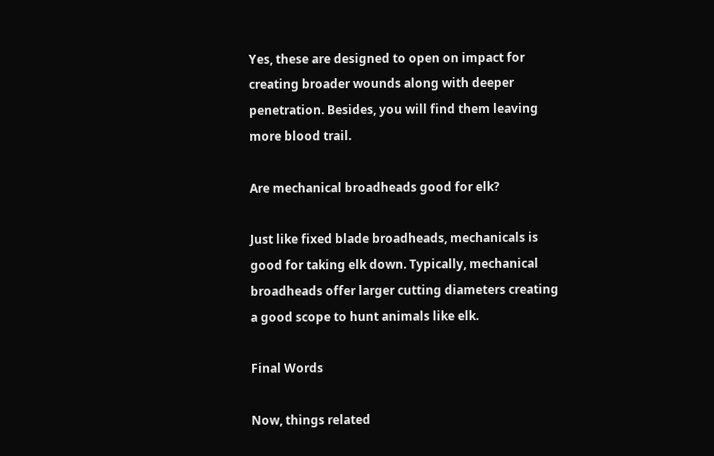Yes, these are designed to open on impact for creating broader wounds along with deeper penetration. Besides, you will find them leaving more blood trail.

Are mechanical broadheads good for elk?

Just like fixed blade broadheads, mechanicals is good for taking elk down. Typically, mechanical broadheads offer larger cutting diameters creating a good scope to hunt animals like elk.

Final Words

Now, things related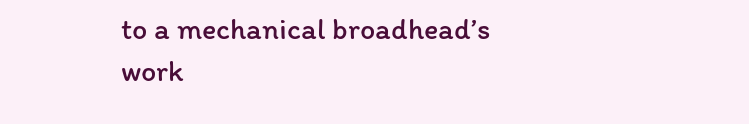to a mechanical broadhead’s work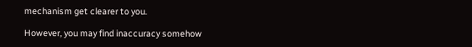mechanism get clearer to you.

However, you may find inaccuracy somehow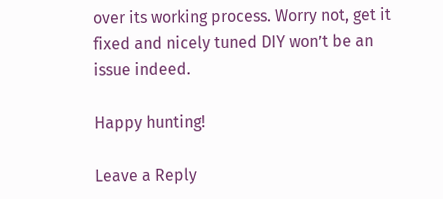over its working process. Worry not, get it fixed and nicely tuned DIY won’t be an issue indeed.

Happy hunting!

Leave a Reply